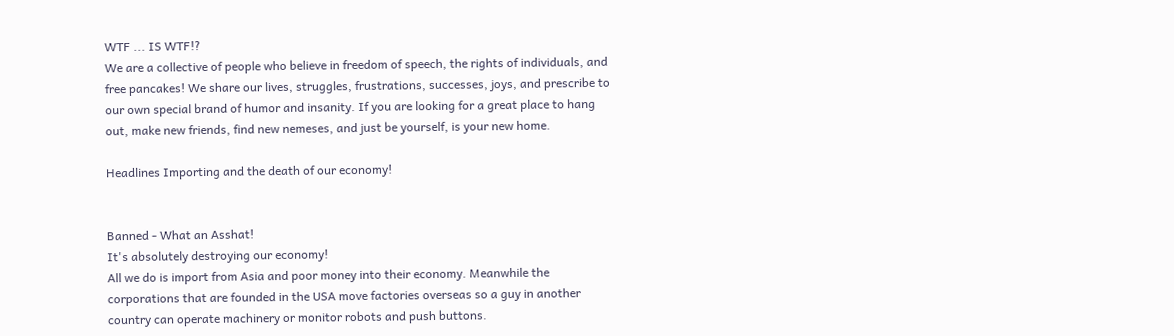WTF ... IS WTF!?
We are a collective of people who believe in freedom of speech, the rights of individuals, and free pancakes! We share our lives, struggles, frustrations, successes, joys, and prescribe to our own special brand of humor and insanity. If you are looking for a great place to hang out, make new friends, find new nemeses, and just be yourself, is your new home.

Headlines Importing and the death of our economy!


Banned - What an Asshat!
It's absolutely destroying our economy!
All we do is import from Asia and poor money into their economy. Meanwhile the corporations that are founded in the USA move factories overseas so a guy in another country can operate machinery or monitor robots and push buttons.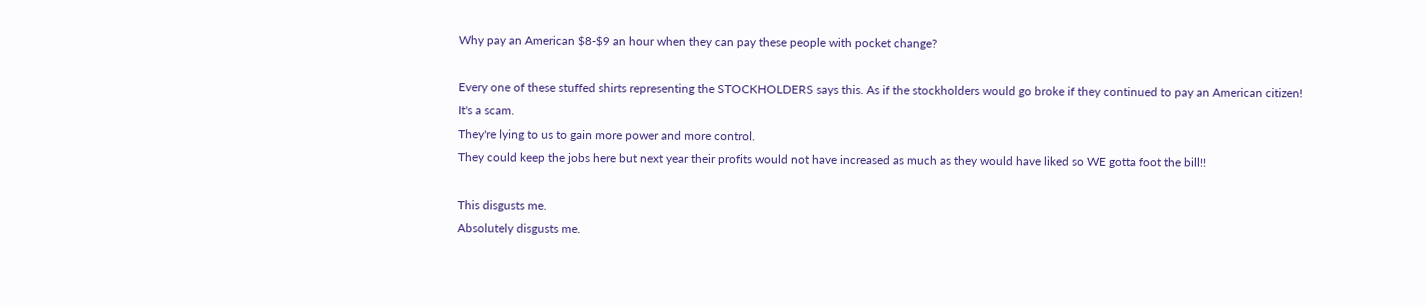Why pay an American $8-$9 an hour when they can pay these people with pocket change?

Every one of these stuffed shirts representing the STOCKHOLDERS says this. As if the stockholders would go broke if they continued to pay an American citizen!
It's a scam.
They're lying to us to gain more power and more control.
They could keep the jobs here but next year their profits would not have increased as much as they would have liked so WE gotta foot the bill!!

This disgusts me.
Absolutely disgusts me.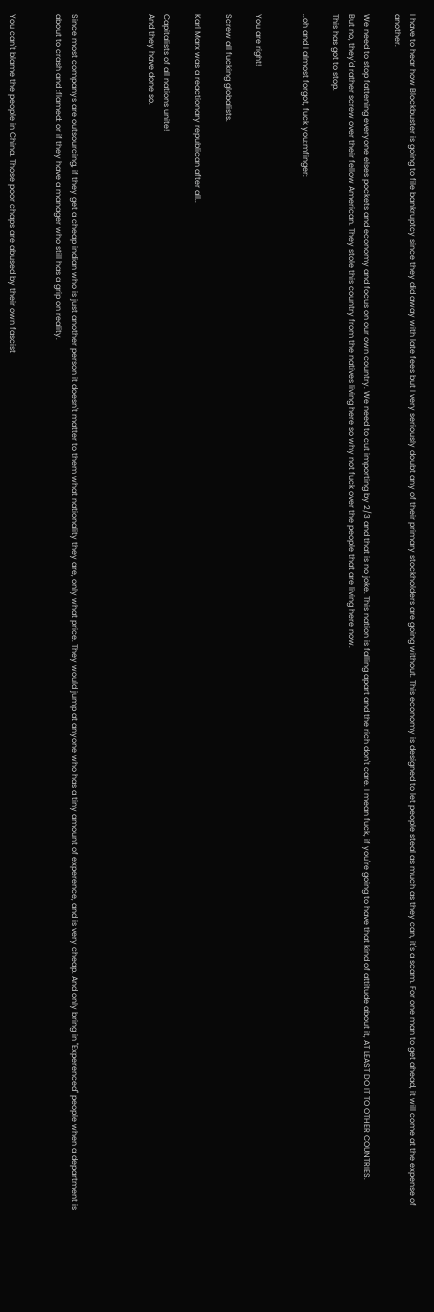I have to hear how Blockbuster is going to file bankruptcy since they did away with late fees but I very seriously doubt any of their primary stockholders are going without. This economy is designed to let people steal as much as they can, it's a scam. For one man to get ahead, it will come at the expense of another.

We need to stop fattening everyone elses pockets and economy and focus on our own country. We need to cut importing by 2/3 and that is no joke. This nation is falling apart and the rich don't care. I mean fuck, if you're going to have that kind of attitude about it, AT LEAST DO IT TO OTHER COUNTRIES.
But no, they'd rather screw over their fellow American. They stole this country from the natives living here so why not fuck over the people that are living here now.
This has got to stop.

..oh and I almost forgot, fuck you:mfinger:


You are right!

Screw all fucking globalists.

Karl Marx was a reactionary republican after all..

Capitalists of all nations unite!
And they have done so.




Since most companys are outsourcing, if they get a cheap indian who is just another person it doesn't matter to them what nationality they are, only what price. They would jump at anyone who has a tiny amount of experence, and is very cheap. And only bring in "Experenced" people when a department is about to crash and :flamed: or if they have a manager who still has a grip on reality.


You can't blame the people in China. Those poor chaps are abused by their own fascist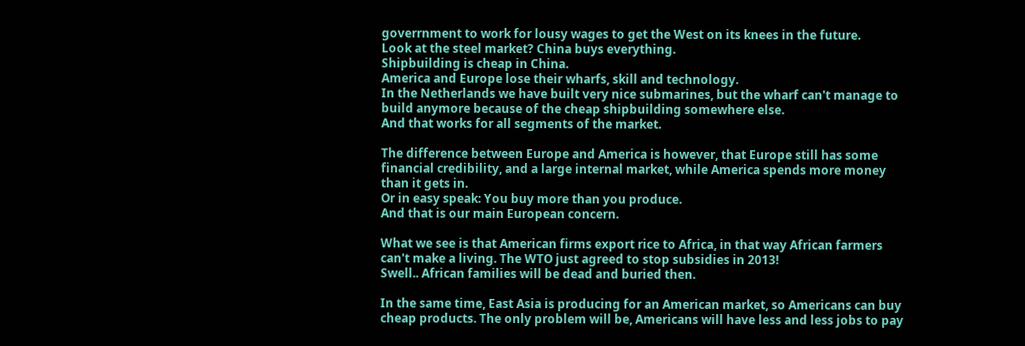goverrnment to work for lousy wages to get the West on its knees in the future.
Look at the steel market? China buys everything.
Shipbuilding is cheap in China.
America and Europe lose their wharfs, skill and technology.
In the Netherlands we have built very nice submarines, but the wharf can't manage to build anymore because of the cheap shipbuilding somewhere else.
And that works for all segments of the market.

The difference between Europe and America is however, that Europe still has some financial credibility, and a large internal market, while America spends more money than it gets in.
Or in easy speak: You buy more than you produce.
And that is our main European concern.

What we see is that American firms export rice to Africa, in that way African farmers can't make a living. The WTO just agreed to stop subsidies in 2013!
Swell.. African families will be dead and buried then.

In the same time, East Asia is producing for an American market, so Americans can buy cheap products. The only problem will be, Americans will have less and less jobs to pay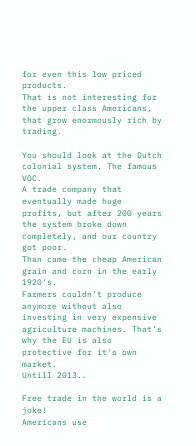for even this low priced products.
That is not interesting for the upper class Americans, that grow enormously rich by trading.

You should look at the Dutch colonial system. The famous VOC.
A trade company that eventually made huge profits, but after 200 years the system broke down completely, and our country got poor.
Than came the cheap American grain and corn in the early 1920's.
Farmers couldn't produce anymore without also investing in very expensive agriculture machines. That's why the EU is also protective for it's own market.
Untill 2013..

Free trade in the world is a joke!
Americans use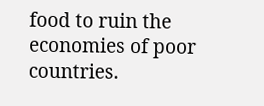food to ruin the economies of poor countries.